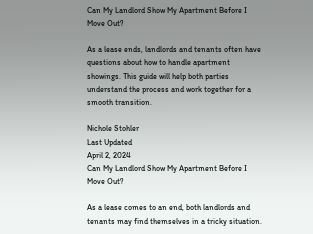Can My Landlord Show My Apartment Before I Move Out?

As a lease ends, landlords and tenants often have questions about how to handle apartment showings. This guide will help both parties understand the process and work together for a smooth transition.

Nichole Stohler
Last Updated
April 2, 2024
Can My Landlord Show My Apartment Before I Move Out?

As a lease comes to an end, both landlords and tenants may find themselves in a tricky situation.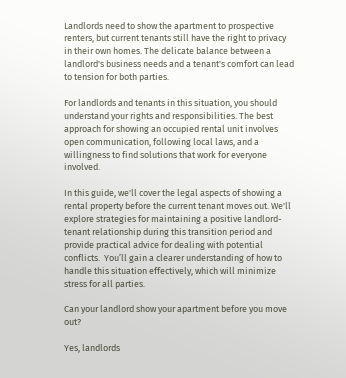Landlords need to show the apartment to prospective renters, but current tenants still have the right to privacy in their own homes. The delicate balance between a landlord's business needs and a tenant's comfort can lead to tension for both parties.

For landlords and tenants in this situation, you should understand your rights and responsibilities. The best approach for showing an occupied rental unit involves open communication, following local laws, and a willingness to find solutions that work for everyone involved.

In this guide, we'll cover the legal aspects of showing a rental property before the current tenant moves out. We'll explore strategies for maintaining a positive landlord-tenant relationship during this transition period and provide practical advice for dealing with potential conflicts.  You’ll gain a clearer understanding of how to handle this situation effectively, which will minimize stress for all parties.

Can your landlord show your apartment before you move out?

Yes, landlords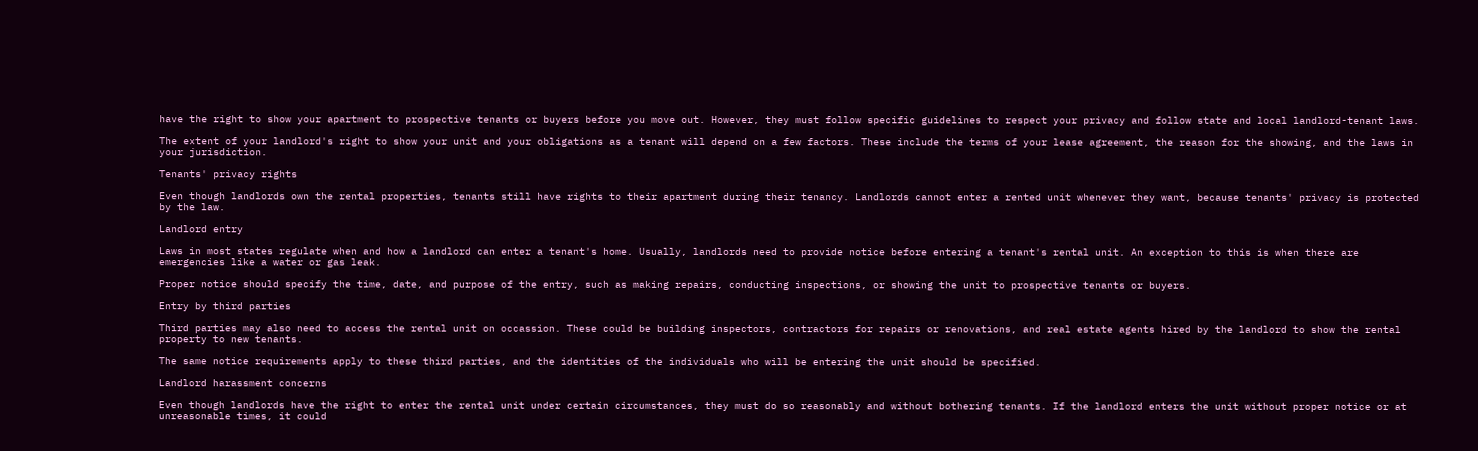have the right to show your apartment to prospective tenants or buyers before you move out. However, they must follow specific guidelines to respect your privacy and follow state and local landlord-tenant laws.

The extent of your landlord's right to show your unit and your obligations as a tenant will depend on a few factors. These include the terms of your lease agreement, the reason for the showing, and the laws in your jurisdiction.

Tenants' privacy rights

Even though landlords own the rental properties, tenants still have rights to their apartment during their tenancy. Landlords cannot enter a rented unit whenever they want, because tenants' privacy is protected by the law.

Landlord entry

Laws in most states regulate when and how a landlord can enter a tenant's home. Usually, landlords need to provide notice before entering a tenant's rental unit. An exception to this is when there are emergencies like a water or gas leak.

Proper notice should specify the time, date, and purpose of the entry, such as making repairs, conducting inspections, or showing the unit to prospective tenants or buyers.

Entry by third parties

Third parties may also need to access the rental unit on occassion. These could be building inspectors, contractors for repairs or renovations, and real estate agents hired by the landlord to show the rental property to new tenants.

The same notice requirements apply to these third parties, and the identities of the individuals who will be entering the unit should be specified.

Landlord harassment concerns

Even though landlords have the right to enter the rental unit under certain circumstances, they must do so reasonably and without bothering tenants. If the landlord enters the unit without proper notice or at unreasonable times, it could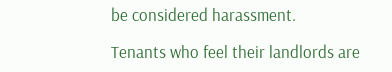be considered harassment.

Tenants who feel their landlords are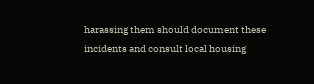harassing them should document these incidents and consult local housing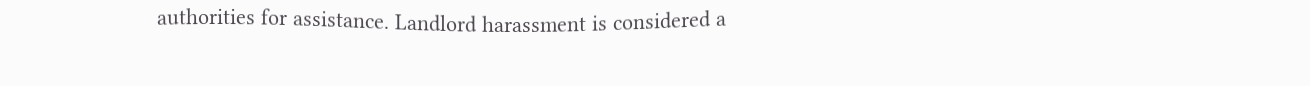authorities for assistance. Landlord harassment is considered a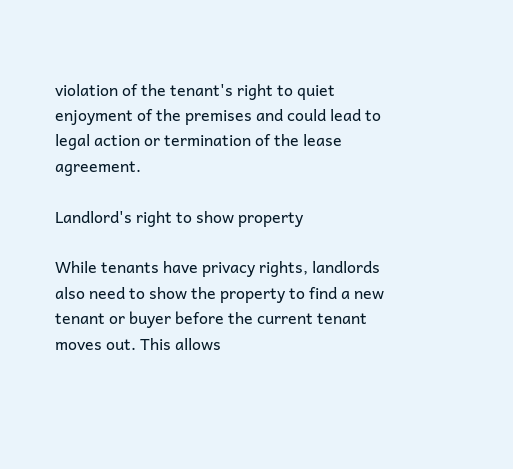violation of the tenant's right to quiet enjoyment of the premises and could lead to legal action or termination of the lease agreement.

Landlord's right to show property

While tenants have privacy rights, landlords also need to show the property to find a new tenant or buyer before the current tenant moves out. This allows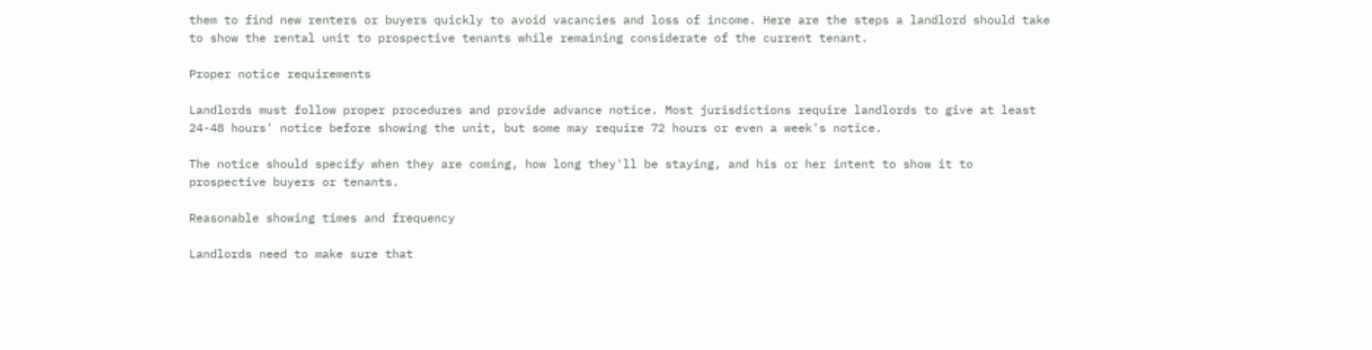them to find new renters or buyers quickly to avoid vacancies and loss of income. Here are the steps a landlord should take to show the rental unit to prospective tenants while remaining considerate of the current tenant.

Proper notice requirements

Landlords must follow proper procedures and provide advance notice. Most jurisdictions require landlords to give at least 24-48 hours' notice before showing the unit, but some may require 72 hours or even a week's notice.

The notice should specify when they are coming, how long they'll be staying, and his or her intent to show it to prospective buyers or tenants.

Reasonable showing times and frequency

Landlords need to make sure that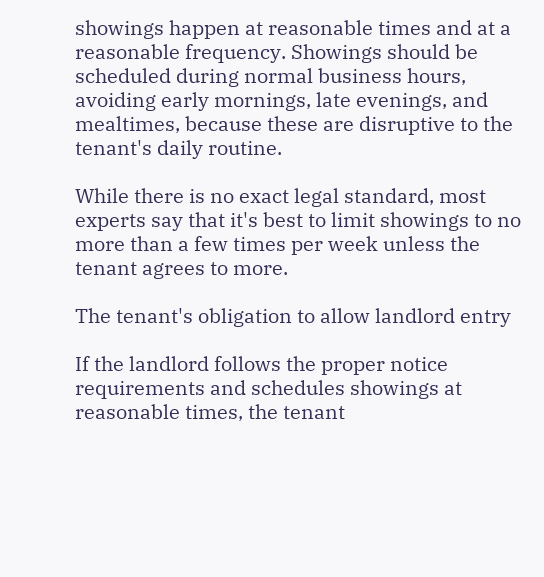showings happen at reasonable times and at a reasonable frequency. Showings should be scheduled during normal business hours, avoiding early mornings, late evenings, and mealtimes, because these are disruptive to the tenant's daily routine.

While there is no exact legal standard, most experts say that it's best to limit showings to no more than a few times per week unless the tenant agrees to more.

The tenant's obligation to allow landlord entry

If the landlord follows the proper notice requirements and schedules showings at reasonable times, the tenant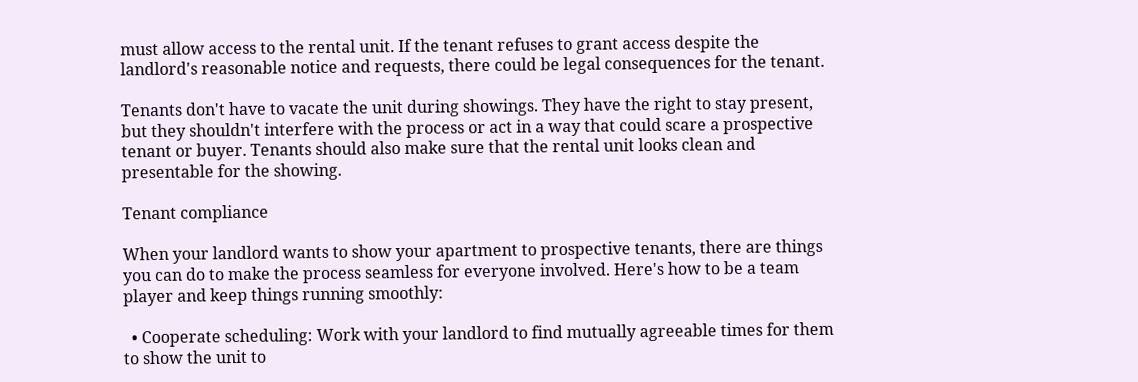must allow access to the rental unit. If the tenant refuses to grant access despite the landlord's reasonable notice and requests, there could be legal consequences for the tenant.

Tenants don't have to vacate the unit during showings. They have the right to stay present, but they shouldn't interfere with the process or act in a way that could scare a prospective tenant or buyer. Tenants should also make sure that the rental unit looks clean and presentable for the showing.

Tenant compliance

When your landlord wants to show your apartment to prospective tenants, there are things you can do to make the process seamless for everyone involved. Here's how to be a team player and keep things running smoothly:

  • Cooperate scheduling: Work with your landlord to find mutually agreeable times for them to show the unit to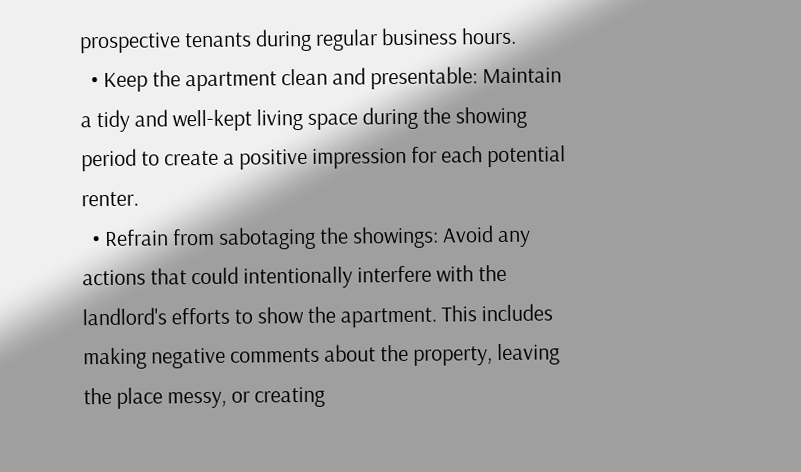prospective tenants during regular business hours.
  • Keep the apartment clean and presentable: Maintain a tidy and well-kept living space during the showing period to create a positive impression for each potential renter.
  • Refrain from sabotaging the showings: Avoid any actions that could intentionally interfere with the landlord's efforts to show the apartment. This includes making negative comments about the property, leaving the place messy, or creating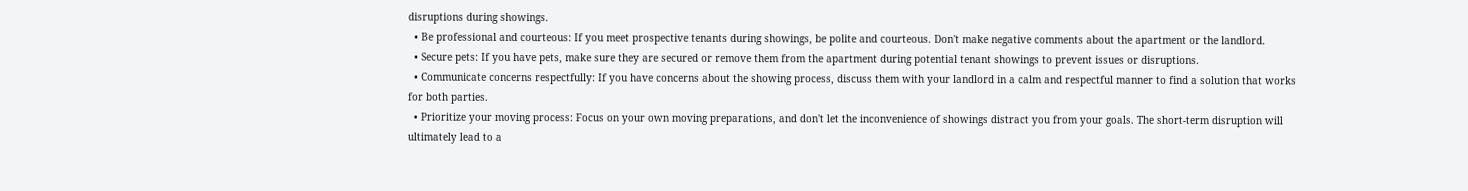disruptions during showings.
  • Be professional and courteous: If you meet prospective tenants during showings, be polite and courteous. Don't make negative comments about the apartment or the landlord.
  • Secure pets: If you have pets, make sure they are secured or remove them from the apartment during potential tenant showings to prevent issues or disruptions.
  • Communicate concerns respectfully: If you have concerns about the showing process, discuss them with your landlord in a calm and respectful manner to find a solution that works for both parties.
  • Prioritize your moving process: Focus on your own moving preparations, and don't let the inconvenience of showings distract you from your goals. The short-term disruption will ultimately lead to a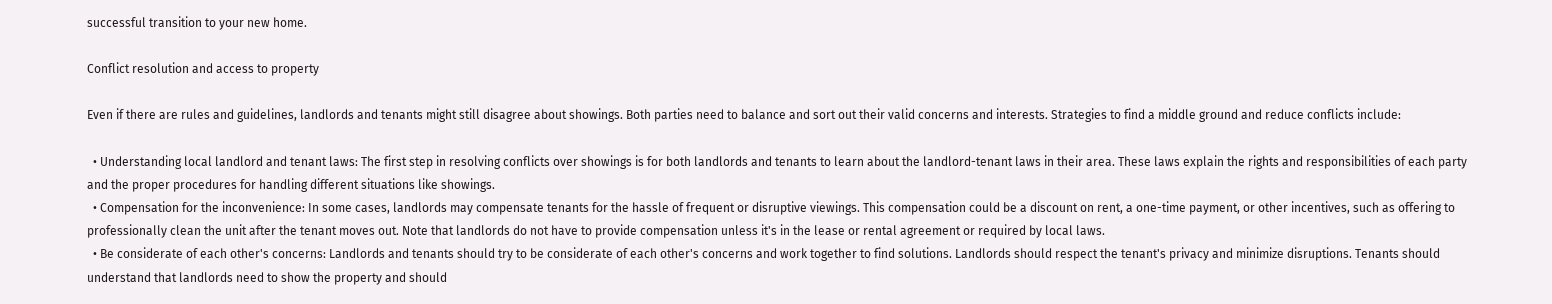successful transition to your new home.

Conflict resolution and access to property

Even if there are rules and guidelines, landlords and tenants might still disagree about showings. Both parties need to balance and sort out their valid concerns and interests. Strategies to find a middle ground and reduce conflicts include:

  • Understanding local landlord and tenant laws: The first step in resolving conflicts over showings is for both landlords and tenants to learn about the landlord-tenant laws in their area. These laws explain the rights and responsibilities of each party and the proper procedures for handling different situations like showings.
  • Compensation for the inconvenience: In some cases, landlords may compensate tenants for the hassle of frequent or disruptive viewings. This compensation could be a discount on rent, a one-time payment, or other incentives, such as offering to professionally clean the unit after the tenant moves out. Note that landlords do not have to provide compensation unless it's in the lease or rental agreement or required by local laws.
  • Be considerate of each other's concerns: Landlords and tenants should try to be considerate of each other's concerns and work together to find solutions. Landlords should respect the tenant's privacy and minimize disruptions. Tenants should understand that landlords need to show the property and should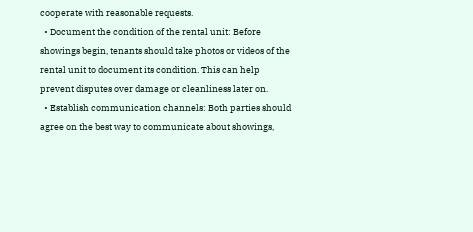cooperate with reasonable requests.
  • Document the condition of the rental unit: Before showings begin, tenants should take photos or videos of the rental unit to document its condition. This can help prevent disputes over damage or cleanliness later on.
  • Establish communication channels: Both parties should agree on the best way to communicate about showings,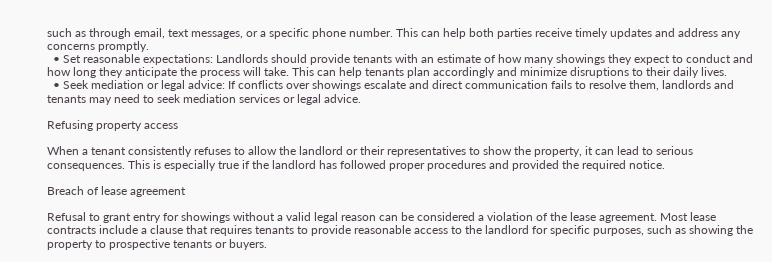such as through email, text messages, or a specific phone number. This can help both parties receive timely updates and address any concerns promptly.
  • Set reasonable expectations: Landlords should provide tenants with an estimate of how many showings they expect to conduct and how long they anticipate the process will take. This can help tenants plan accordingly and minimize disruptions to their daily lives.
  • Seek mediation or legal advice: If conflicts over showings escalate and direct communication fails to resolve them, landlords and tenants may need to seek mediation services or legal advice.

Refusing property access

When a tenant consistently refuses to allow the landlord or their representatives to show the property, it can lead to serious consequences. This is especially true if the landlord has followed proper procedures and provided the required notice.

Breach of lease agreement

Refusal to grant entry for showings without a valid legal reason can be considered a violation of the lease agreement. Most lease contracts include a clause that requires tenants to provide reasonable access to the landlord for specific purposes, such as showing the property to prospective tenants or buyers.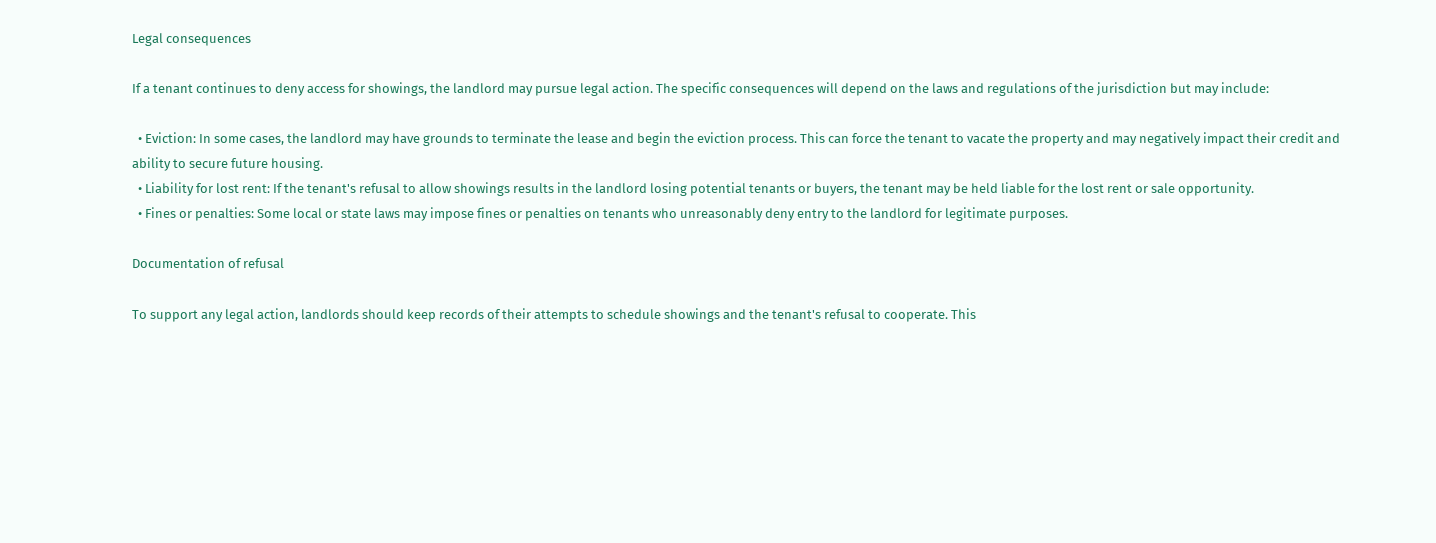Legal consequences

If a tenant continues to deny access for showings, the landlord may pursue legal action. The specific consequences will depend on the laws and regulations of the jurisdiction but may include:

  • Eviction: In some cases, the landlord may have grounds to terminate the lease and begin the eviction process. This can force the tenant to vacate the property and may negatively impact their credit and ability to secure future housing.
  • Liability for lost rent: If the tenant's refusal to allow showings results in the landlord losing potential tenants or buyers, the tenant may be held liable for the lost rent or sale opportunity.
  • Fines or penalties: Some local or state laws may impose fines or penalties on tenants who unreasonably deny entry to the landlord for legitimate purposes.

Documentation of refusal

To support any legal action, landlords should keep records of their attempts to schedule showings and the tenant's refusal to cooperate. This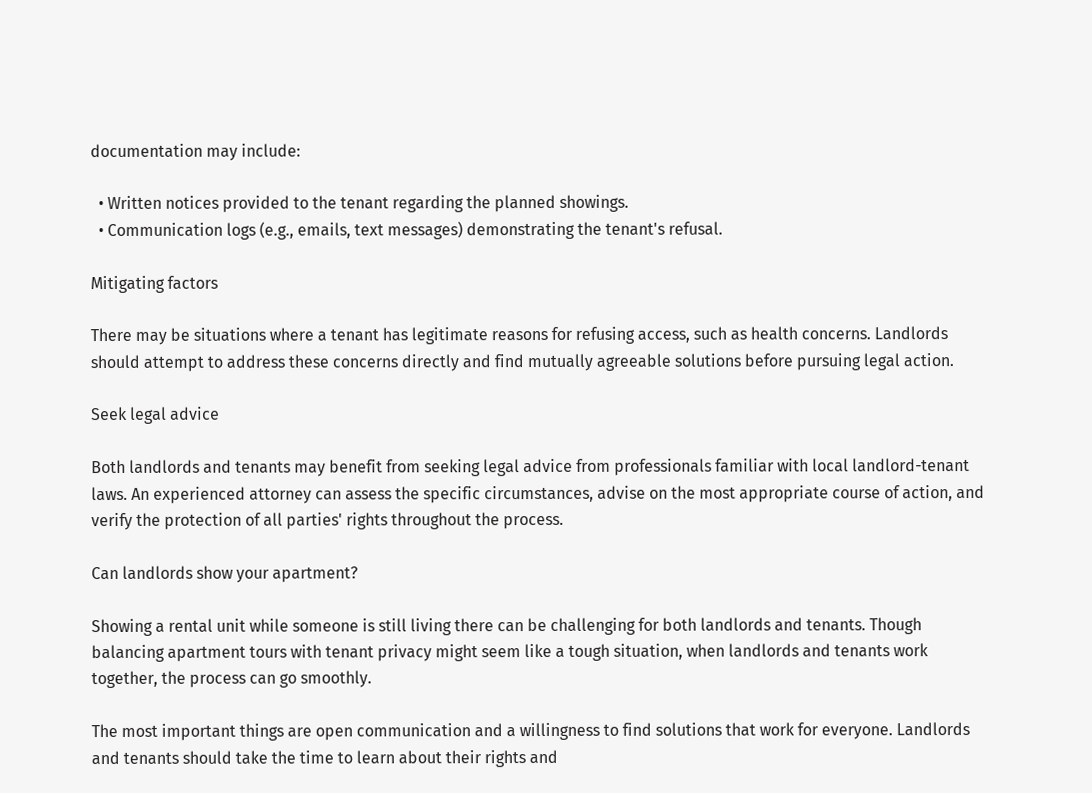documentation may include:

  • Written notices provided to the tenant regarding the planned showings.
  • Communication logs (e.g., emails, text messages) demonstrating the tenant's refusal.

Mitigating factors

There may be situations where a tenant has legitimate reasons for refusing access, such as health concerns. Landlords should attempt to address these concerns directly and find mutually agreeable solutions before pursuing legal action.

Seek legal advice

Both landlords and tenants may benefit from seeking legal advice from professionals familiar with local landlord-tenant laws. An experienced attorney can assess the specific circumstances, advise on the most appropriate course of action, and verify the protection of all parties' rights throughout the process.

Can landlords show your apartment?

Showing a rental unit while someone is still living there can be challenging for both landlords and tenants. Though balancing apartment tours with tenant privacy might seem like a tough situation, when landlords and tenants work together, the process can go smoothly.

The most important things are open communication and a willingness to find solutions that work for everyone. Landlords and tenants should take the time to learn about their rights and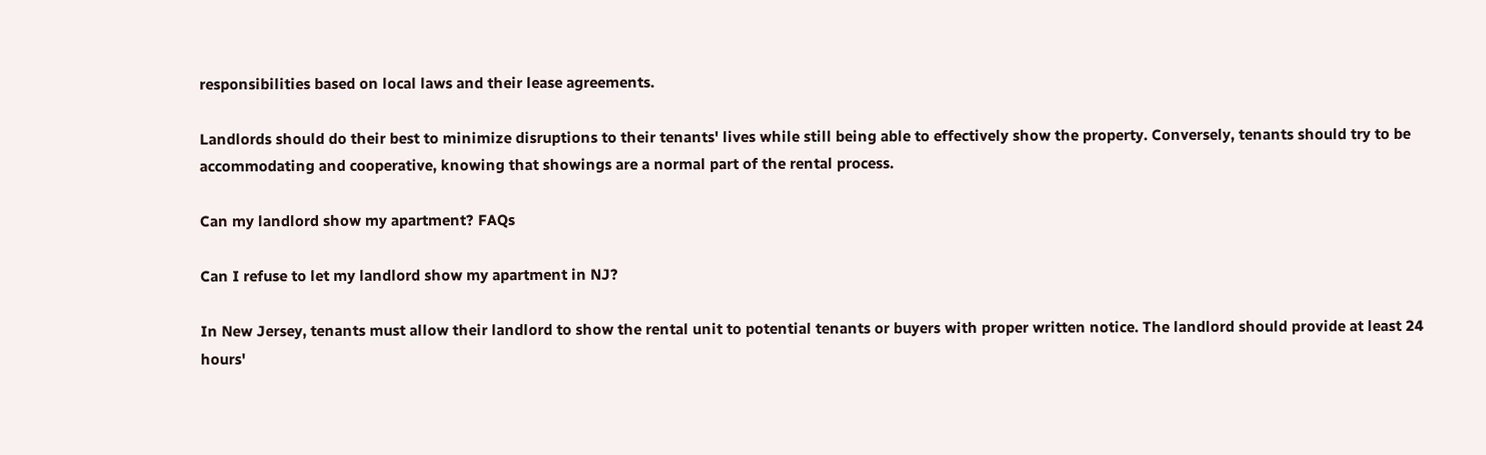responsibilities based on local laws and their lease agreements.

Landlords should do their best to minimize disruptions to their tenants' lives while still being able to effectively show the property. Conversely, tenants should try to be accommodating and cooperative, knowing that showings are a normal part of the rental process.

Can my landlord show my apartment? FAQs

Can I refuse to let my landlord show my apartment in NJ?

In New Jersey, tenants must allow their landlord to show the rental unit to potential tenants or buyers with proper written notice. The landlord should provide at least 24 hours'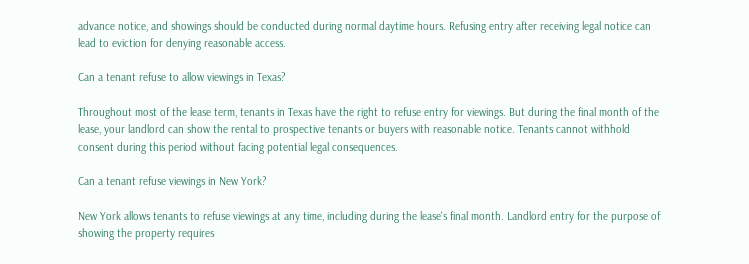advance notice, and showings should be conducted during normal daytime hours. Refusing entry after receiving legal notice can lead to eviction for denying reasonable access.

Can a tenant refuse to allow viewings in Texas?

Throughout most of the lease term, tenants in Texas have the right to refuse entry for viewings. But during the final month of the lease, your landlord can show the rental to prospective tenants or buyers with reasonable notice. Tenants cannot withhold consent during this period without facing potential legal consequences.

Can a tenant refuse viewings in New York?

New York allows tenants to refuse viewings at any time, including during the lease's final month. Landlord entry for the purpose of showing the property requires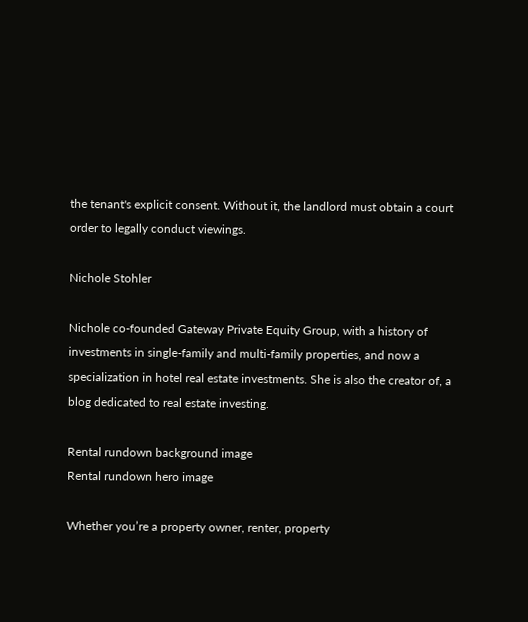the tenant's explicit consent. Without it, the landlord must obtain a court order to legally conduct viewings.

Nichole Stohler

Nichole co-founded Gateway Private Equity Group, with a history of investments in single-family and multi-family properties, and now a specialization in hotel real estate investments. She is also the creator of, a blog dedicated to real estate investing.

Rental rundown background image
Rental rundown hero image

Whether you’re a property owner, renter, property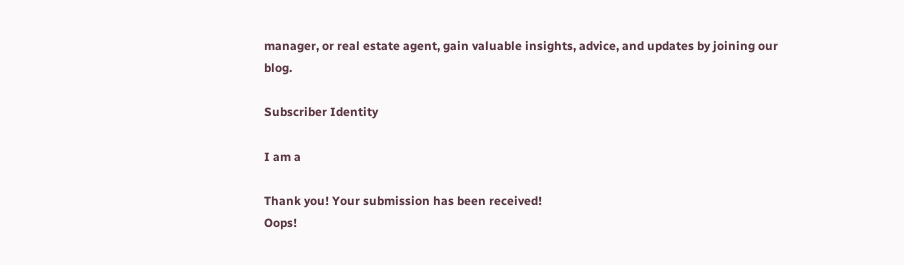manager, or real estate agent, gain valuable insights, advice, and updates by joining our blog.

Subscriber Identity

I am a

Thank you! Your submission has been received!
Oops!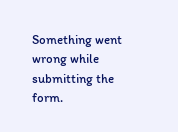Something went wrong while submitting the form.